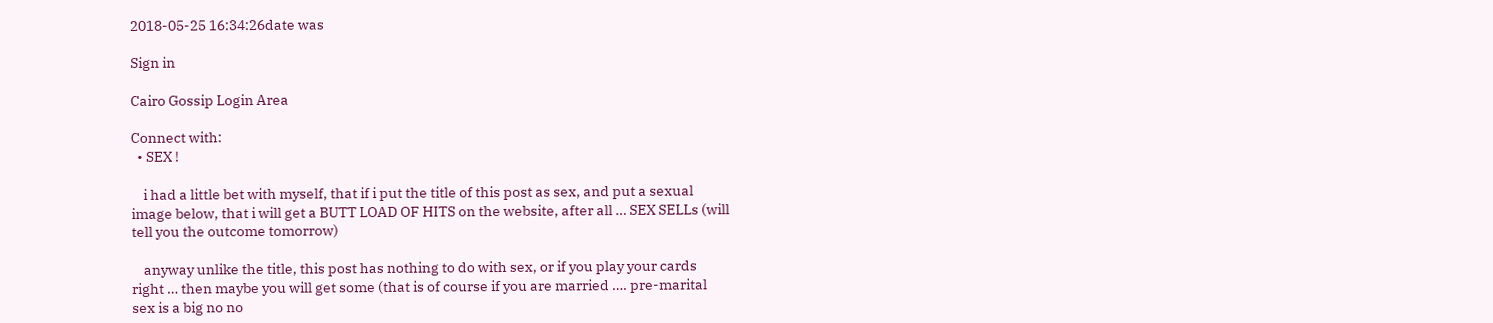2018-05-25 16:34:26date was

Sign in

Cairo Gossip Login Area

Connect with:
  • SEX !

    i had a little bet with myself, that if i put the title of this post as sex, and put a sexual image below, that i will get a BUTT LOAD OF HITS on the website, after all … SEX SELLs (will tell you the outcome tomorrow)

    anyway unlike the title, this post has nothing to do with sex, or if you play your cards right … then maybe you will get some (that is of course if you are married …. pre-marital sex is a big no no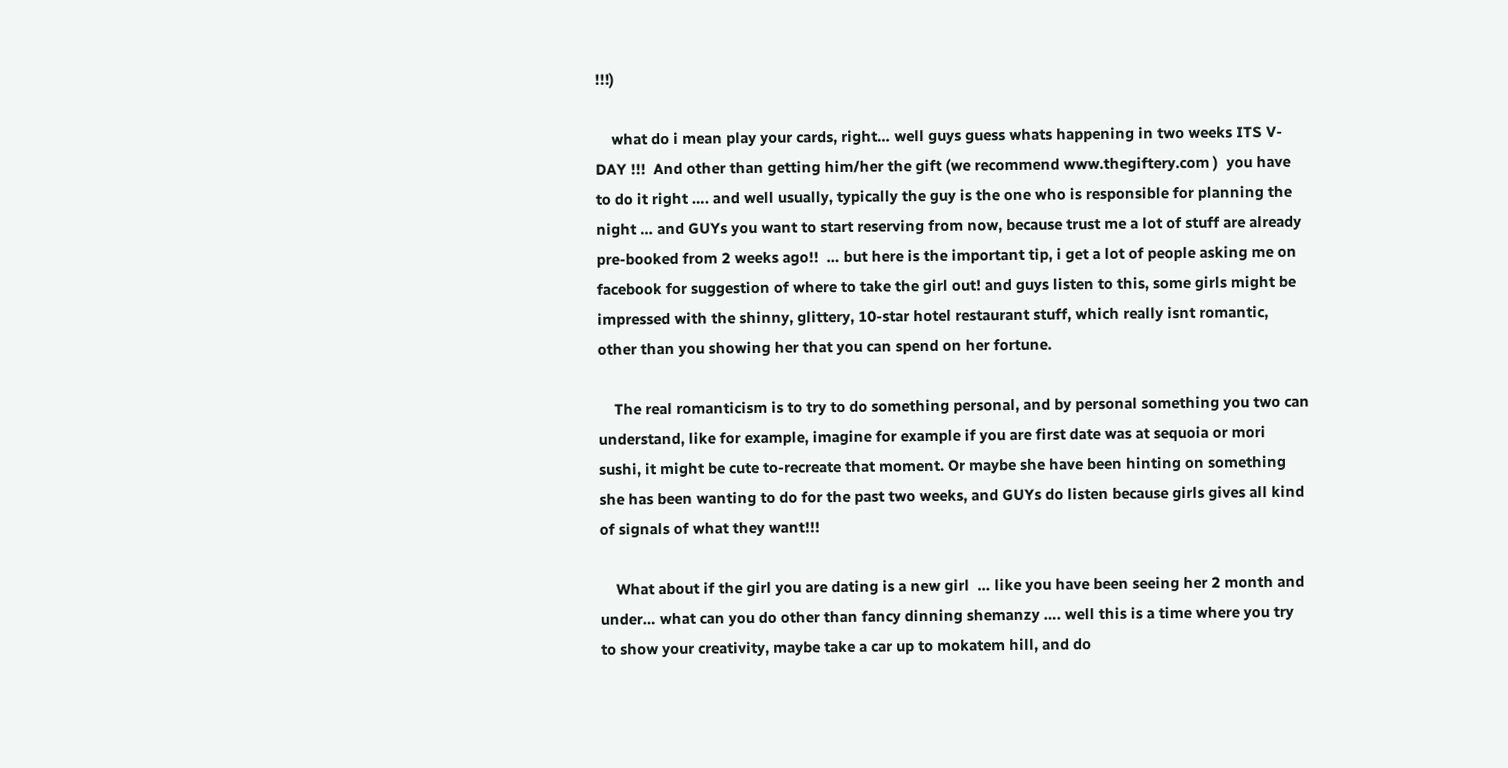!!!)

    what do i mean play your cards, right… well guys guess whats happening in two weeks ITS V-DAY !!!  And other than getting him/her the gift (we recommend www.thegiftery.com )  you have to do it right …. and well usually, typically the guy is the one who is responsible for planning the night … and GUYs you want to start reserving from now, because trust me a lot of stuff are already pre-booked from 2 weeks ago!!  … but here is the important tip, i get a lot of people asking me on facebook for suggestion of where to take the girl out! and guys listen to this, some girls might be impressed with the shinny, glittery, 10-star hotel restaurant stuff, which really isnt romantic, other than you showing her that you can spend on her fortune.

    The real romanticism is to try to do something personal, and by personal something you two can understand, like for example, imagine for example if you are first date was at sequoia or mori sushi, it might be cute to-recreate that moment. Or maybe she have been hinting on something she has been wanting to do for the past two weeks, and GUYs do listen because girls gives all kind of signals of what they want!!!

    What about if the girl you are dating is a new girl  … like you have been seeing her 2 month and under… what can you do other than fancy dinning shemanzy …. well this is a time where you try to show your creativity, maybe take a car up to mokatem hill, and do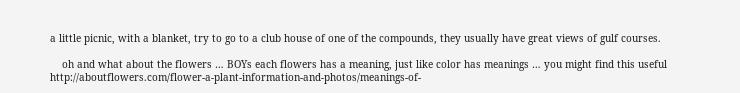a little picnic, with a blanket, try to go to a club house of one of the compounds, they usually have great views of gulf courses.

    oh and what about the flowers … BOYs each flowers has a meaning, just like color has meanings … you might find this useful http://aboutflowers.com/flower-a-plant-information-and-photos/meanings-of-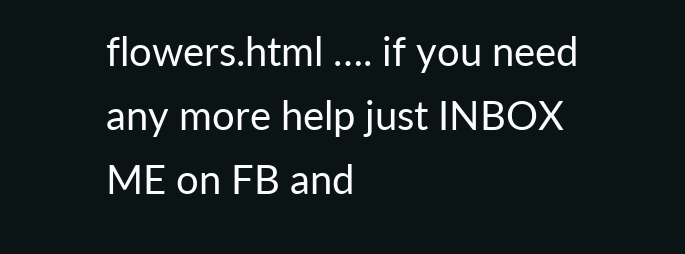flowers.html …. if you need any more help just INBOX ME on FB and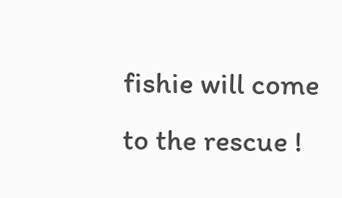fishie will come to the rescue !